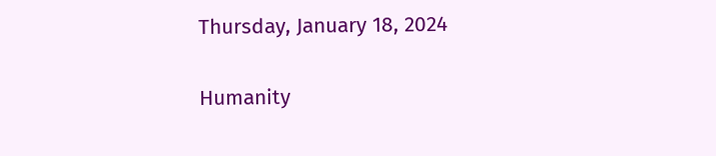Thursday, January 18, 2024

Humanity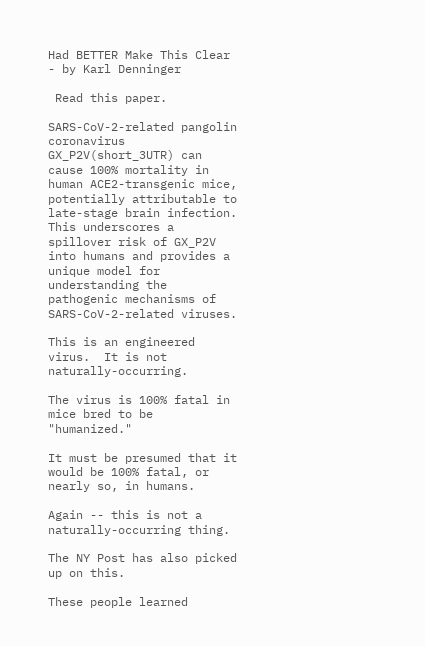Had BETTER Make This Clear - by Karl Denninger

 Read this paper.

SARS-CoV-2-related pangolin coronavirus GX_P2V(short_3UTR) can cause 100% mortality in human ACE2-transgenic mice, potentially attributable to late-stage brain infection. This underscores a spillover risk of GX_P2V into humans and provides a unique model for understanding the pathogenic mechanisms of SARS-CoV-2-related viruses.

This is an engineered virus.  It is not naturally-occurring.

The virus is 100% fatal in mice bred to be "humanized."

It must be presumed that it would be 100% fatal, or nearly so, in humans.

Again -- this is not a naturally-occurring thing.

The NY Post has also picked up on this.

These people learned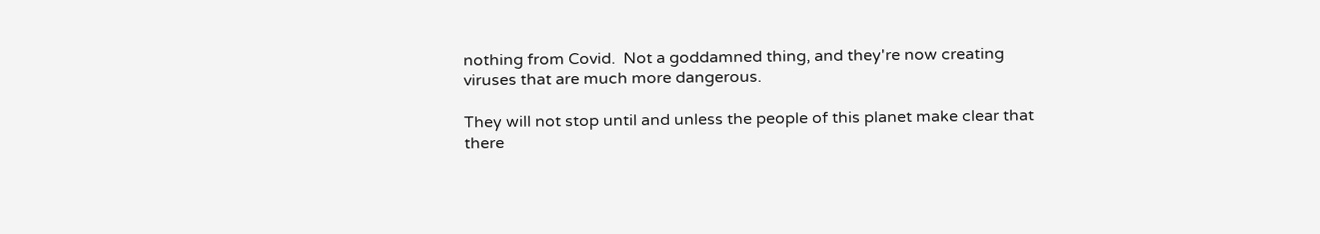nothing from Covid.  Not a goddamned thing, and they're now creating viruses that are much more dangerous.

They will not stop until and unless the people of this planet make clear that there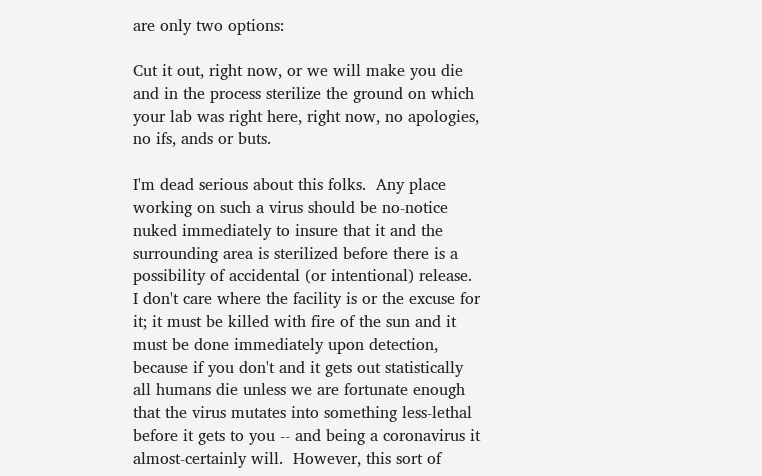are only two options:

Cut it out, right now, or we will make you die and in the process sterilize the ground on which your lab was right here, right now, no apologies, no ifs, ands or buts.

I'm dead serious about this folks.  Any place working on such a virus should be no-notice nuked immediately to insure that it and the surrounding area is sterilized before there is a possibility of accidental (or intentional) release.  I don't care where the facility is or the excuse for it; it must be killed with fire of the sun and it must be done immediately upon detection, because if you don't and it gets out statistically all humans die unless we are fortunate enough that the virus mutates into something less-lethal before it gets to you -- and being a coronavirus it almost-certainly will.  However, this sort of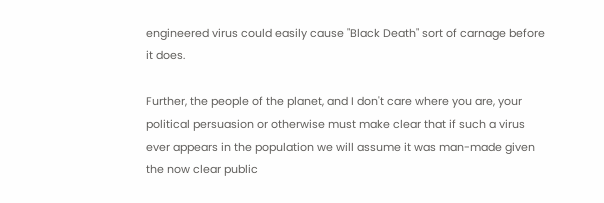engineered virus could easily cause "Black Death" sort of carnage before it does.

Further, the people of the planet, and I don't care where you are, your political persuasion or otherwise must make clear that if such a virus  ever appears in the population we will assume it was man-made given the now clear public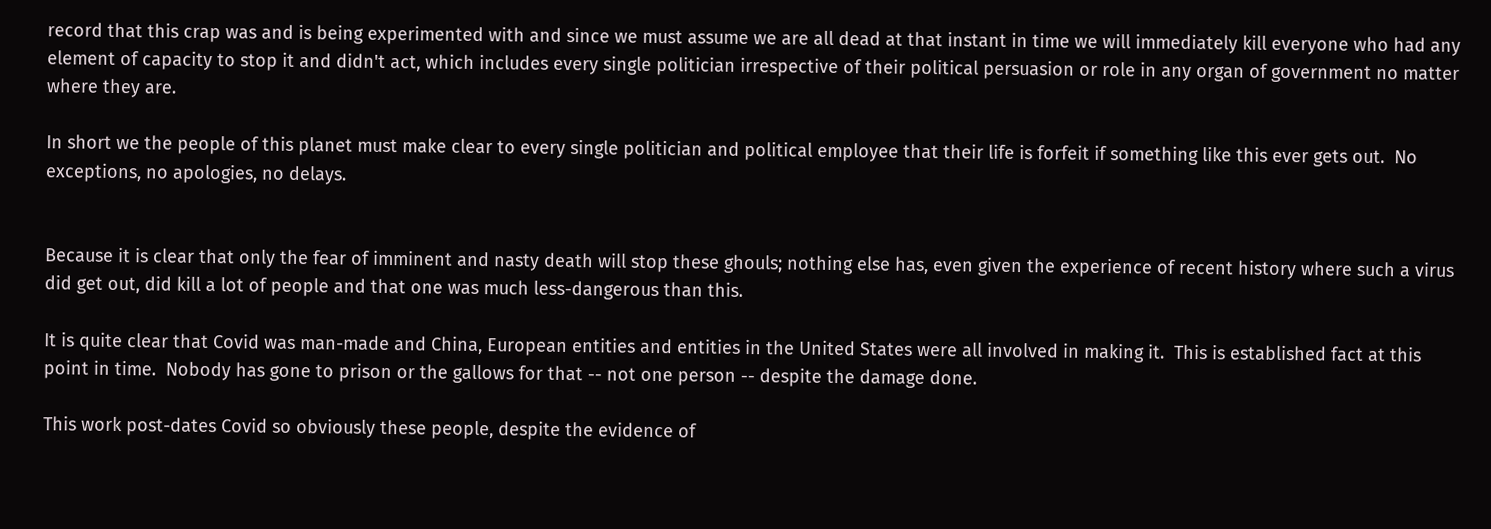record that this crap was and is being experimented with and since we must assume we are all dead at that instant in time we will immediately kill everyone who had any element of capacity to stop it and didn't act, which includes every single politician irrespective of their political persuasion or role in any organ of government no matter where they are.

In short we the people of this planet must make clear to every single politician and political employee that their life is forfeit if something like this ever gets out.  No exceptions, no apologies, no delays.


Because it is clear that only the fear of imminent and nasty death will stop these ghouls; nothing else has, even given the experience of recent history where such a virus did get out, did kill a lot of people and that one was much less-dangerous than this.

It is quite clear that Covid was man-made and China, European entities and entities in the United States were all involved in making it.  This is established fact at this point in time.  Nobody has gone to prison or the gallows for that -- not one person -- despite the damage done.

This work post-dates Covid so obviously these people, despite the evidence of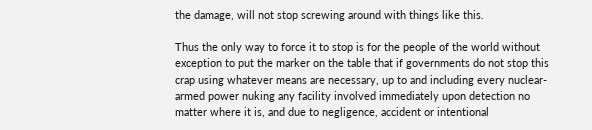the damage, will not stop screwing around with things like this.

Thus the only way to force it to stop is for the people of the world without exception to put the marker on the table that if governments do not stop this crap using whatever means are necessary, up to and including every nuclear-armed power nuking any facility involved immediately upon detection no matter where it is, and due to negligence, accident or intentional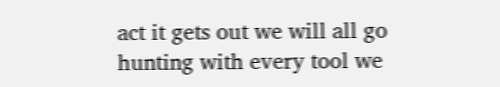act it gets out we will all go hunting with every tool we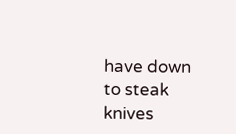have down to steak knives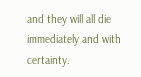and they will all die immediately and with certainty.